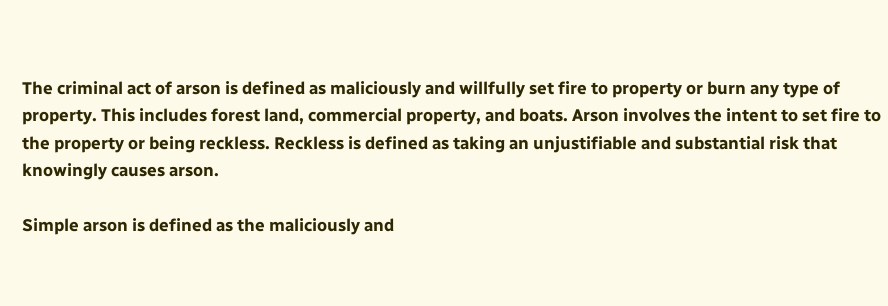The criminal act of arson is defined as maliciously and willfully set fire to property or burn any type of property. This includes forest land, commercial property, and boats. Arson involves the intent to set fire to the property or being reckless. Reckless is defined as taking an unjustifiable and substantial risk that knowingly causes arson.

Simple arson is defined as the maliciously and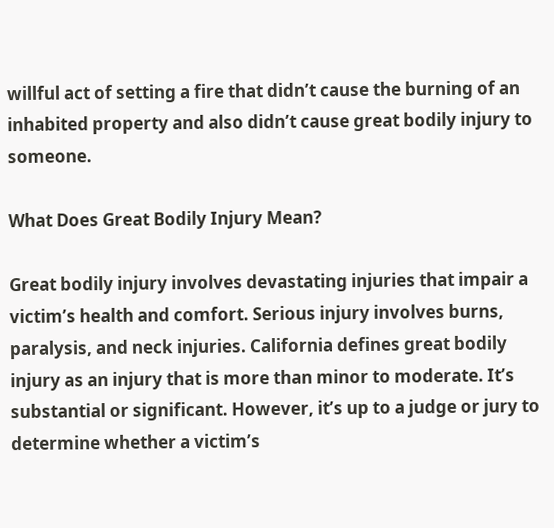willful act of setting a fire that didn’t cause the burning of an inhabited property and also didn’t cause great bodily injury to someone.

What Does Great Bodily Injury Mean?

Great bodily injury involves devastating injuries that impair a victim’s health and comfort. Serious injury involves burns, paralysis, and neck injuries. California defines great bodily injury as an injury that is more than minor to moderate. It’s substantial or significant. However, it’s up to a judge or jury to determine whether a victim’s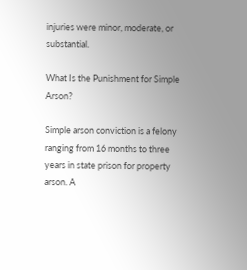injuries were minor, moderate, or substantial.

What Is the Punishment for Simple Arson?

Simple arson conviction is a felony ranging from 16 months to three years in state prison for property arson. A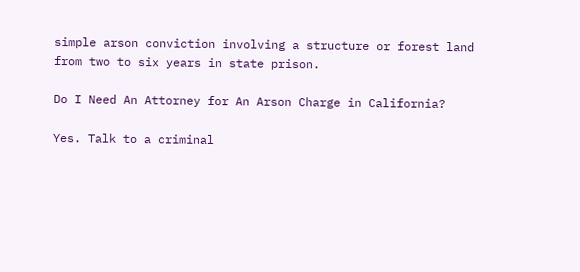simple arson conviction involving a structure or forest land from two to six years in state prison.

Do I Need An Attorney for An Arson Charge in California?

Yes. Talk to a criminal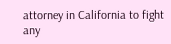attorney in California to fight any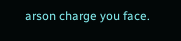arson charge you face.